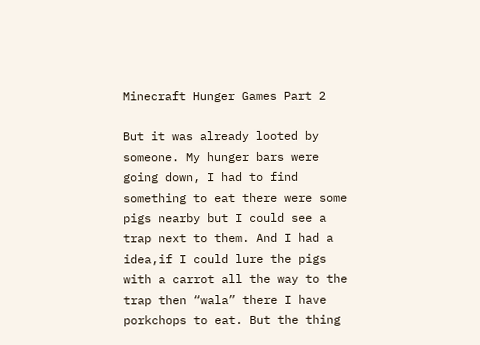Minecraft Hunger Games Part 2

But it was already looted by someone. My hunger bars were going down, I had to find something to eat there were some pigs nearby but I could see a trap next to them. And I had a idea,if I could lure the pigs with a carrot all the way to the trap then “wala” there I have porkchops to eat. But the thing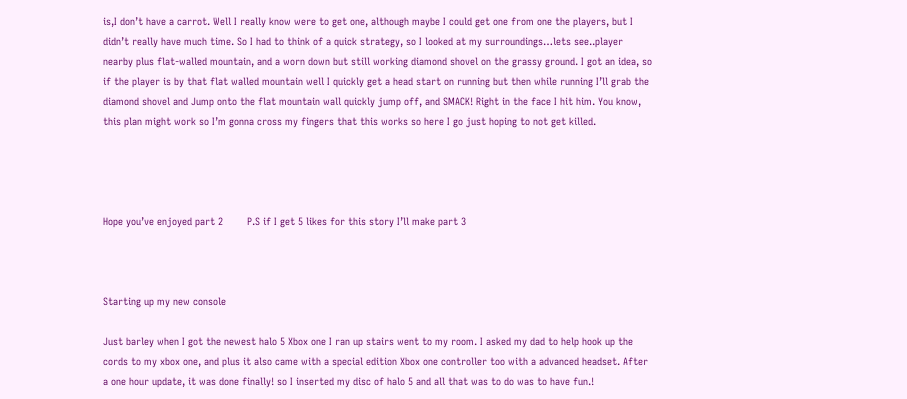is,I don’t have a carrot. Well I really know were to get one, although maybe I could get one from one the players, but I didn’t really have much time. So I had to think of a quick strategy, so I looked at my surroundings…lets see..player nearby plus flat-walled mountain, and a worn down but still working diamond shovel on the grassy ground. I got an idea, so if the player is by that flat walled mountain well I quickly get a head start on running but then while running I’ll grab the diamond shovel and Jump onto the flat mountain wall quickly jump off, and SMACK! Right in the face I hit him. You know, this plan might work so I’m gonna cross my fingers that this works so here I go just hoping to not get killed.




Hope you’ve enjoyed part 2        P.S if I get 5 likes for this story I’ll make part 3



Starting up my new console

Just barley when I got the newest halo 5 Xbox one I ran up stairs went to my room. I asked my dad to help hook up the cords to my xbox one, and plus it also came with a special edition Xbox one controller too with a advanced headset. After a one hour update, it was done finally! so I inserted my disc of halo 5 and all that was to do was to have fun.!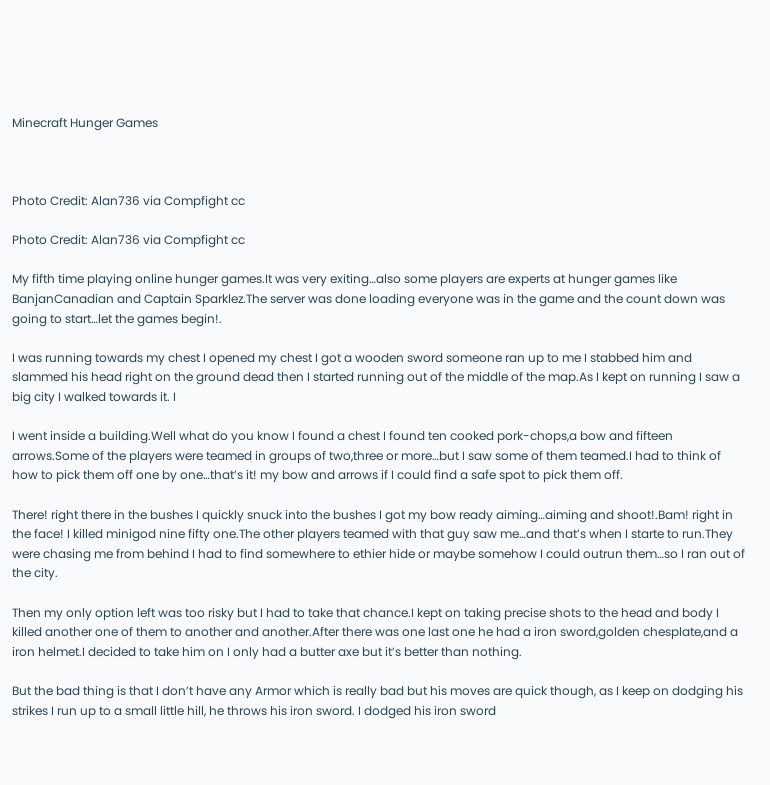Minecraft Hunger Games



Photo Credit: Alan736 via Compfight cc

Photo Credit: Alan736 via Compfight cc

My fifth time playing online hunger games.It was very exiting…also some players are experts at hunger games like BanjanCanadian and Captain Sparklez.The server was done loading everyone was in the game and the count down was going to start…let the games begin!.

I was running towards my chest I opened my chest I got a wooden sword someone ran up to me I stabbed him and slammed his head right on the ground dead then I started running out of the middle of the map.As I kept on running I saw a big city I walked towards it. I

I went inside a building.Well what do you know I found a chest I found ten cooked pork-chops,a bow and fifteen arrows.Some of the players were teamed in groups of two,three or more…but I saw some of them teamed.I had to think of how to pick them off one by one…that’s it! my bow and arrows if I could find a safe spot to pick them off.

There! right there in the bushes I quickly snuck into the bushes I got my bow ready aiming…aiming and shoot!.Bam! right in the face! I killed minigod nine fifty one.The other players teamed with that guy saw me…and that’s when I starte to run.They were chasing me from behind I had to find somewhere to ethier hide or maybe somehow I could outrun them…so I ran out of the city.

Then my only option left was too risky but I had to take that chance.I kept on taking precise shots to the head and body I killed another one of them to another and another.After there was one last one he had a iron sword,golden chesplate,and a iron helmet.I decided to take him on I only had a butter axe but it’s better than nothing.

But the bad thing is that I don’t have any Armor which is really bad but his moves are quick though, as I keep on dodging his strikes I run up to a small little hill, he throws his iron sword. I dodged his iron sword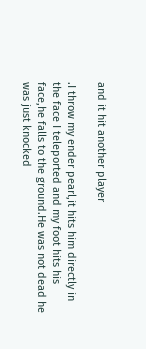and it hit another player

.I throw my ender pearl,it hits him directly in the face I teleported and my foot hits his face,he falls to the ground.He was not dead he was just knocked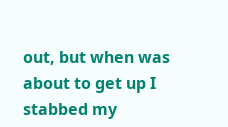out, but when was about to get up I stabbed my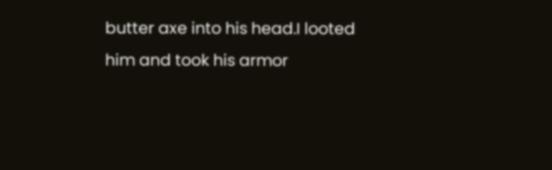butter axe into his head.I looted him and took his armor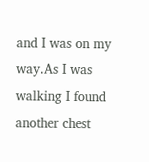and I was on my way.As I was walking I found another chest